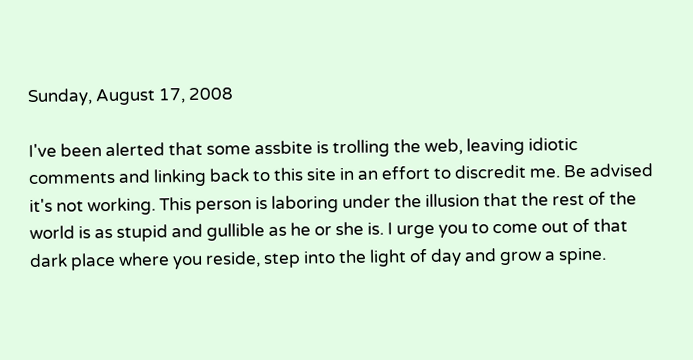Sunday, August 17, 2008

I've been alerted that some assbite is trolling the web, leaving idiotic comments and linking back to this site in an effort to discredit me. Be advised it's not working. This person is laboring under the illusion that the rest of the world is as stupid and gullible as he or she is. I urge you to come out of that dark place where you reside, step into the light of day and grow a spine.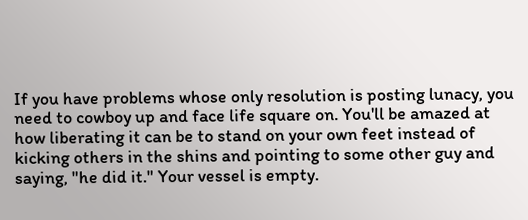If you have problems whose only resolution is posting lunacy, you need to cowboy up and face life square on. You'll be amazed at how liberating it can be to stand on your own feet instead of kicking others in the shins and pointing to some other guy and saying, "he did it." Your vessel is empty.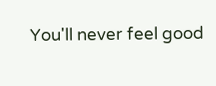You'll never feel good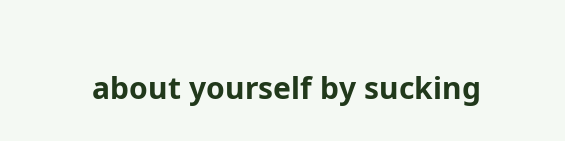about yourself by sucking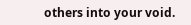others into your void.